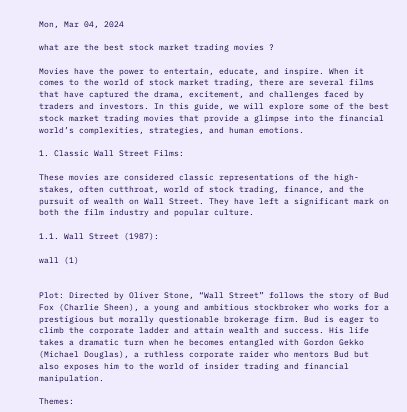Mon, Mar 04, 2024

what are the best stock market trading movies ?

Movies have the power to entertain, educate, and inspire. When it comes to the world of stock market trading, there are several films that have captured the drama, excitement, and challenges faced by traders and investors. In this guide, we will explore some of the best stock market trading movies that provide a glimpse into the financial world’s complexities, strategies, and human emotions.

1. Classic Wall Street Films:

These movies are considered classic representations of the high-stakes, often cutthroat, world of stock trading, finance, and the pursuit of wealth on Wall Street. They have left a significant mark on both the film industry and popular culture.

1.1. Wall Street (1987):

wall (1)


Plot: Directed by Oliver Stone, “Wall Street” follows the story of Bud Fox (Charlie Sheen), a young and ambitious stockbroker who works for a prestigious but morally questionable brokerage firm. Bud is eager to climb the corporate ladder and attain wealth and success. His life takes a dramatic turn when he becomes entangled with Gordon Gekko (Michael Douglas), a ruthless corporate raider who mentors Bud but also exposes him to the world of insider trading and financial manipulation.

Themes: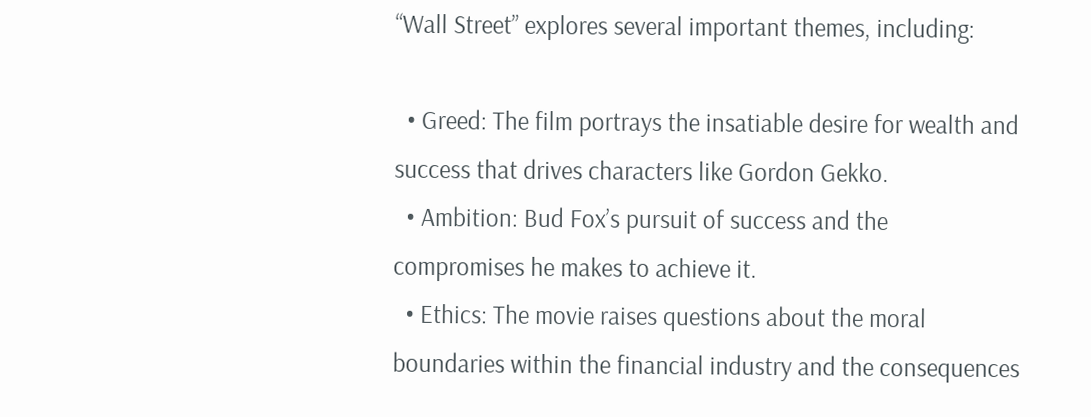“Wall Street” explores several important themes, including:

  • Greed: The film portrays the insatiable desire for wealth and success that drives characters like Gordon Gekko.
  • Ambition: Bud Fox’s pursuit of success and the compromises he makes to achieve it.
  • Ethics: The movie raises questions about the moral boundaries within the financial industry and the consequences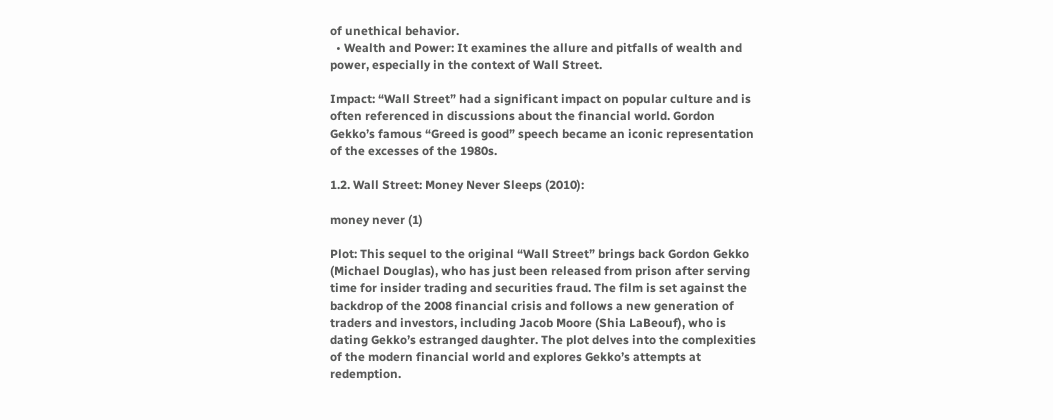of unethical behavior.
  • Wealth and Power: It examines the allure and pitfalls of wealth and power, especially in the context of Wall Street.

Impact: “Wall Street” had a significant impact on popular culture and is often referenced in discussions about the financial world. Gordon Gekko’s famous “Greed is good” speech became an iconic representation of the excesses of the 1980s.

1.2. Wall Street: Money Never Sleeps (2010):

money never (1)

Plot: This sequel to the original “Wall Street” brings back Gordon Gekko (Michael Douglas), who has just been released from prison after serving time for insider trading and securities fraud. The film is set against the backdrop of the 2008 financial crisis and follows a new generation of traders and investors, including Jacob Moore (Shia LaBeouf), who is dating Gekko’s estranged daughter. The plot delves into the complexities of the modern financial world and explores Gekko’s attempts at redemption.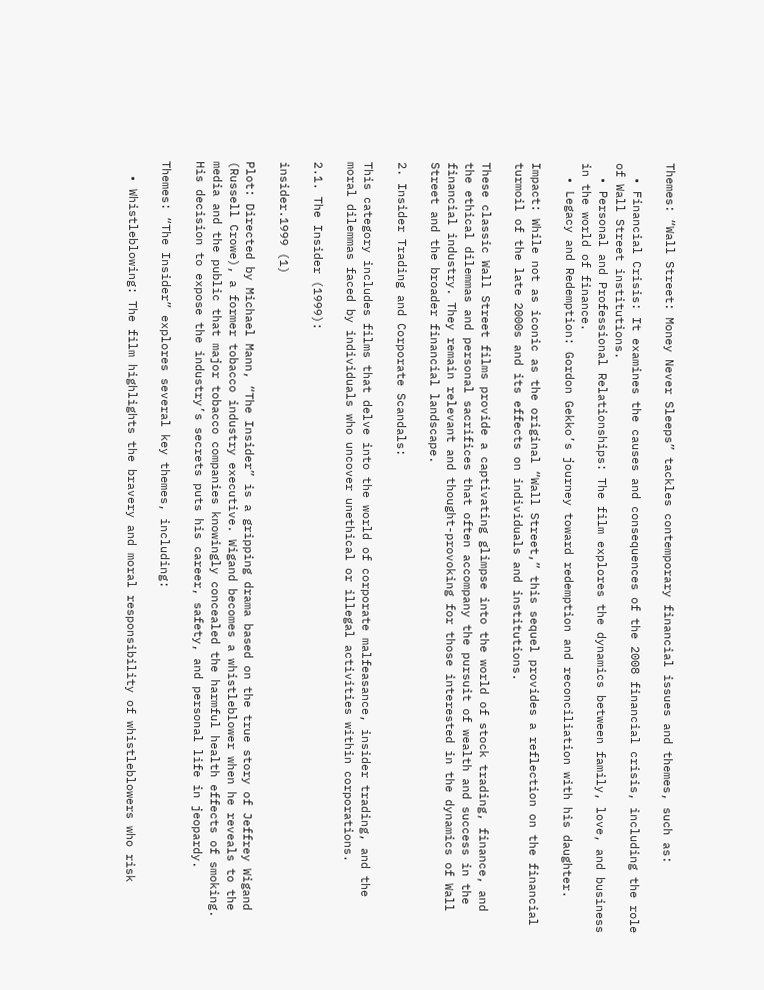Themes: “Wall Street: Money Never Sleeps” tackles contemporary financial issues and themes, such as:

  • Financial Crisis: It examines the causes and consequences of the 2008 financial crisis, including the role of Wall Street institutions.
  • Personal and Professional Relationships: The film explores the dynamics between family, love, and business in the world of finance.
  • Legacy and Redemption: Gordon Gekko’s journey toward redemption and reconciliation with his daughter.

Impact: While not as iconic as the original “Wall Street,” this sequel provides a reflection on the financial turmoil of the late 2000s and its effects on individuals and institutions.

These classic Wall Street films provide a captivating glimpse into the world of stock trading, finance, and the ethical dilemmas and personal sacrifices that often accompany the pursuit of wealth and success in the financial industry. They remain relevant and thought-provoking for those interested in the dynamics of Wall Street and the broader financial landscape.

2. Insider Trading and Corporate Scandals:

This category includes films that delve into the world of corporate malfeasance, insider trading, and the moral dilemmas faced by individuals who uncover unethical or illegal activities within corporations.

2.1. The Insider (1999):

insider.1999 (1)

Plot: Directed by Michael Mann, “The Insider” is a gripping drama based on the true story of Jeffrey Wigand (Russell Crowe), a former tobacco industry executive. Wigand becomes a whistleblower when he reveals to the media and the public that major tobacco companies knowingly concealed the harmful health effects of smoking. His decision to expose the industry’s secrets puts his career, safety, and personal life in jeopardy.

Themes: “The Insider” explores several key themes, including:

  • Whistleblowing: The film highlights the bravery and moral responsibility of whistleblowers who risk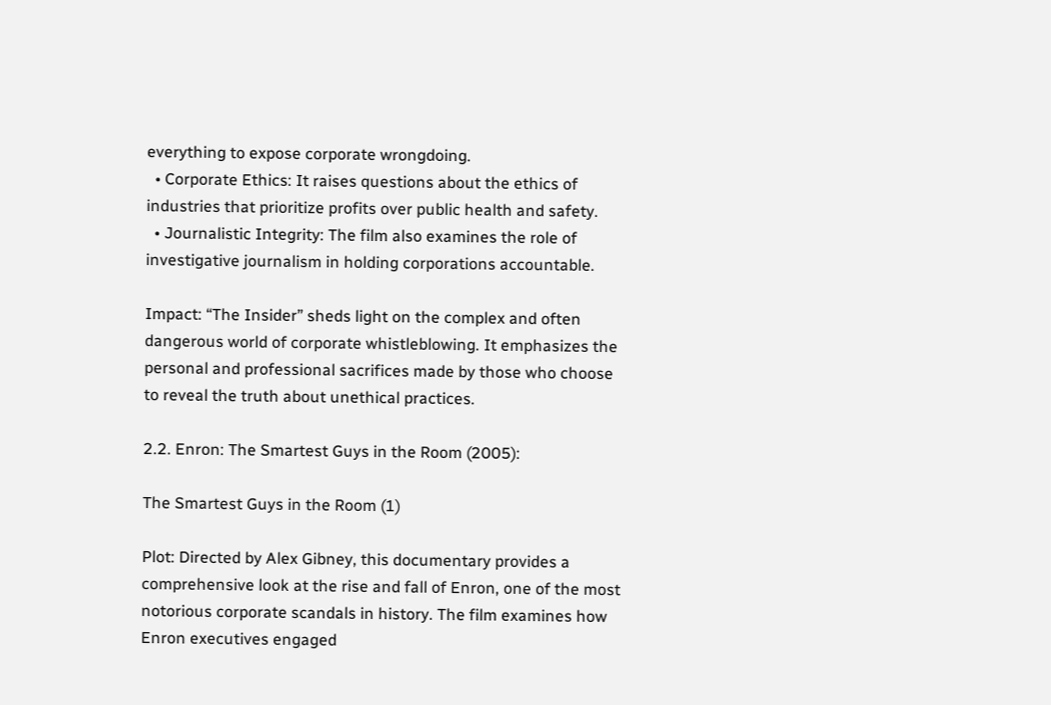everything to expose corporate wrongdoing.
  • Corporate Ethics: It raises questions about the ethics of industries that prioritize profits over public health and safety.
  • Journalistic Integrity: The film also examines the role of investigative journalism in holding corporations accountable.

Impact: “The Insider” sheds light on the complex and often dangerous world of corporate whistleblowing. It emphasizes the personal and professional sacrifices made by those who choose to reveal the truth about unethical practices.

2.2. Enron: The Smartest Guys in the Room (2005):

The Smartest Guys in the Room (1)

Plot: Directed by Alex Gibney, this documentary provides a comprehensive look at the rise and fall of Enron, one of the most notorious corporate scandals in history. The film examines how Enron executives engaged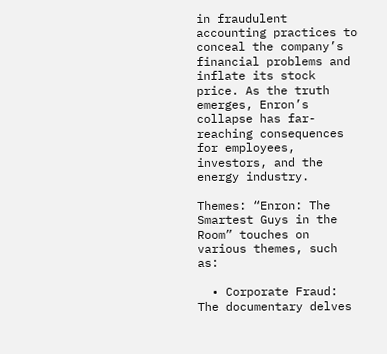in fraudulent accounting practices to conceal the company’s financial problems and inflate its stock price. As the truth emerges, Enron’s collapse has far-reaching consequences for employees, investors, and the energy industry.

Themes: “Enron: The Smartest Guys in the Room” touches on various themes, such as:

  • Corporate Fraud: The documentary delves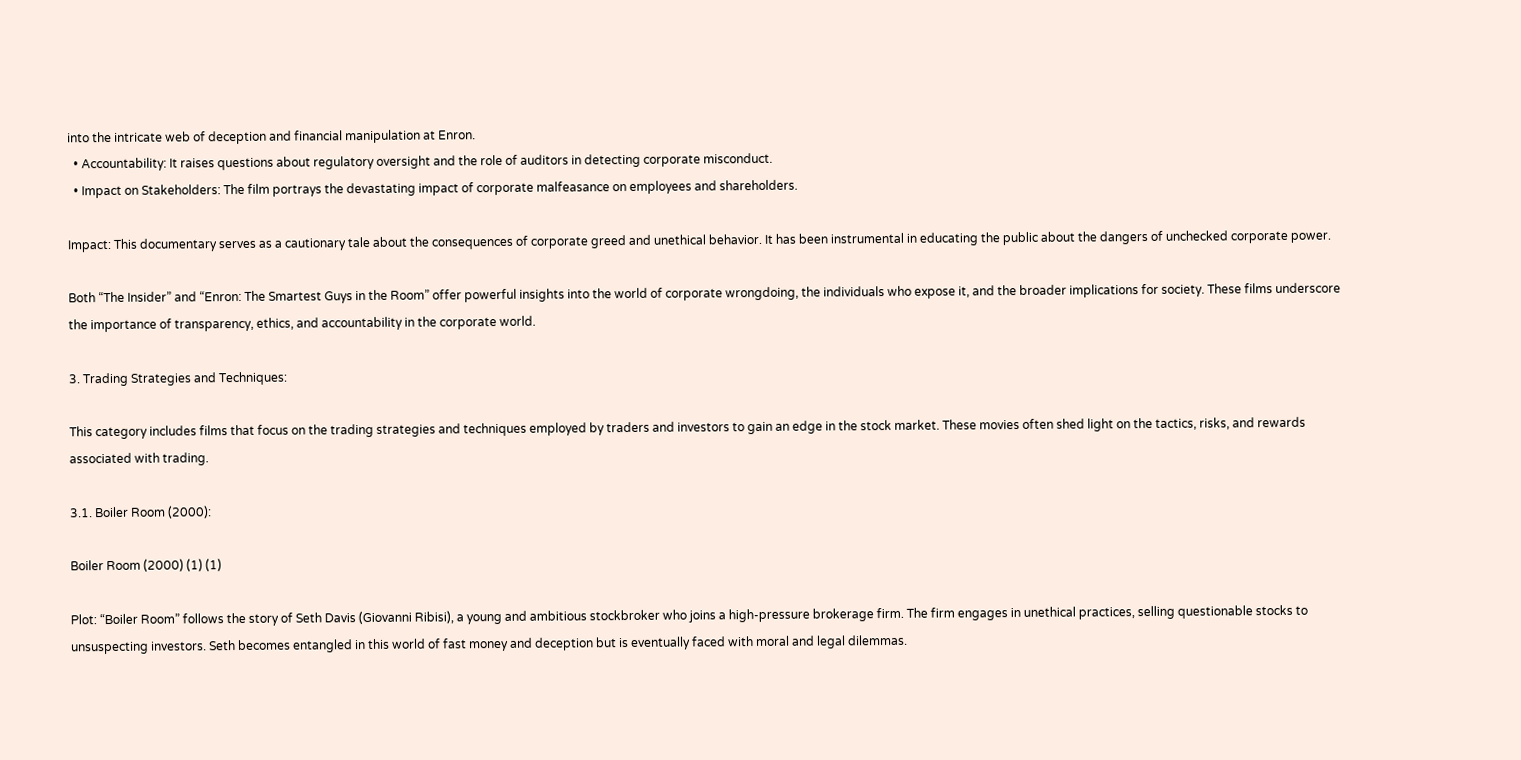into the intricate web of deception and financial manipulation at Enron.
  • Accountability: It raises questions about regulatory oversight and the role of auditors in detecting corporate misconduct.
  • Impact on Stakeholders: The film portrays the devastating impact of corporate malfeasance on employees and shareholders.

Impact: This documentary serves as a cautionary tale about the consequences of corporate greed and unethical behavior. It has been instrumental in educating the public about the dangers of unchecked corporate power.

Both “The Insider” and “Enron: The Smartest Guys in the Room” offer powerful insights into the world of corporate wrongdoing, the individuals who expose it, and the broader implications for society. These films underscore the importance of transparency, ethics, and accountability in the corporate world.

3. Trading Strategies and Techniques:

This category includes films that focus on the trading strategies and techniques employed by traders and investors to gain an edge in the stock market. These movies often shed light on the tactics, risks, and rewards associated with trading.

3.1. Boiler Room (2000):

Boiler Room (2000) (1) (1)

Plot: “Boiler Room” follows the story of Seth Davis (Giovanni Ribisi), a young and ambitious stockbroker who joins a high-pressure brokerage firm. The firm engages in unethical practices, selling questionable stocks to unsuspecting investors. Seth becomes entangled in this world of fast money and deception but is eventually faced with moral and legal dilemmas.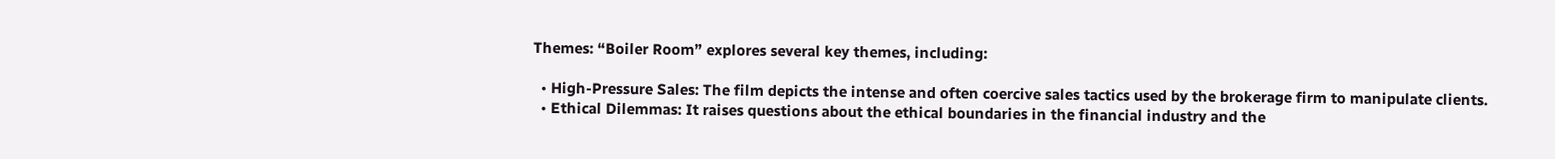Themes: “Boiler Room” explores several key themes, including:

  • High-Pressure Sales: The film depicts the intense and often coercive sales tactics used by the brokerage firm to manipulate clients.
  • Ethical Dilemmas: It raises questions about the ethical boundaries in the financial industry and the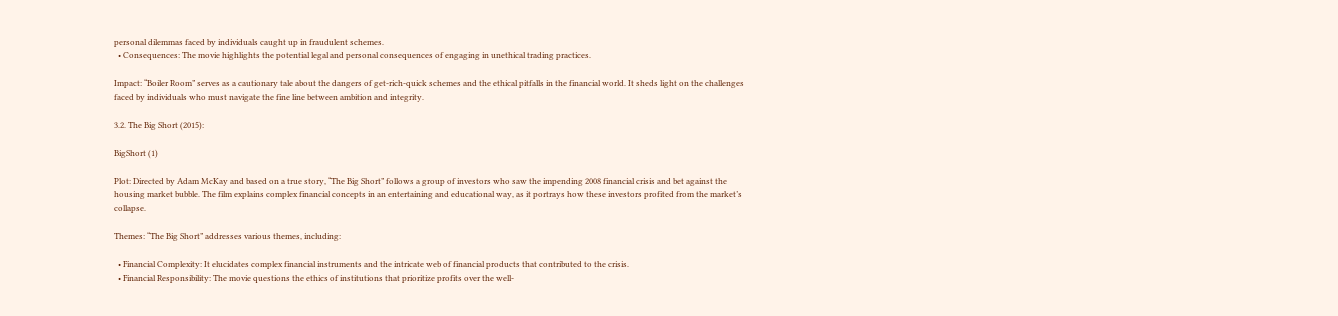personal dilemmas faced by individuals caught up in fraudulent schemes.
  • Consequences: The movie highlights the potential legal and personal consequences of engaging in unethical trading practices.

Impact: “Boiler Room” serves as a cautionary tale about the dangers of get-rich-quick schemes and the ethical pitfalls in the financial world. It sheds light on the challenges faced by individuals who must navigate the fine line between ambition and integrity.

3.2. The Big Short (2015):

BigShort (1)

Plot: Directed by Adam McKay and based on a true story, “The Big Short” follows a group of investors who saw the impending 2008 financial crisis and bet against the housing market bubble. The film explains complex financial concepts in an entertaining and educational way, as it portrays how these investors profited from the market’s collapse.

Themes: “The Big Short” addresses various themes, including:

  • Financial Complexity: It elucidates complex financial instruments and the intricate web of financial products that contributed to the crisis.
  • Financial Responsibility: The movie questions the ethics of institutions that prioritize profits over the well-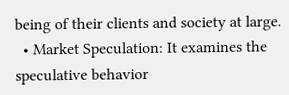being of their clients and society at large.
  • Market Speculation: It examines the speculative behavior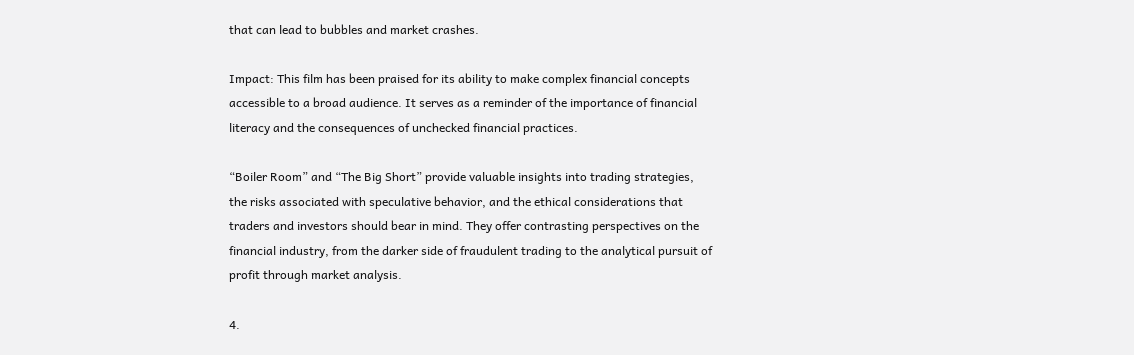that can lead to bubbles and market crashes.

Impact: This film has been praised for its ability to make complex financial concepts accessible to a broad audience. It serves as a reminder of the importance of financial literacy and the consequences of unchecked financial practices.

“Boiler Room” and “The Big Short” provide valuable insights into trading strategies, the risks associated with speculative behavior, and the ethical considerations that traders and investors should bear in mind. They offer contrasting perspectives on the financial industry, from the darker side of fraudulent trading to the analytical pursuit of profit through market analysis.

4.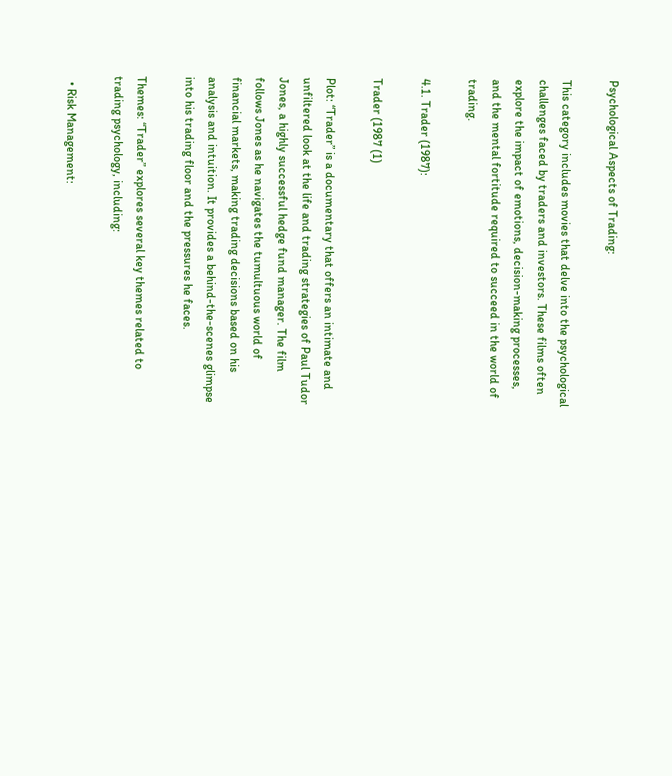Psychological Aspects of Trading:

This category includes movies that delve into the psychological challenges faced by traders and investors. These films often explore the impact of emotions, decision-making processes, and the mental fortitude required to succeed in the world of trading.

4.1. Trader (1987):

Trader (1987 (1)

Plot: “Trader” is a documentary that offers an intimate and unfiltered look at the life and trading strategies of Paul Tudor Jones, a highly successful hedge fund manager. The film follows Jones as he navigates the tumultuous world of financial markets, making trading decisions based on his analysis and intuition. It provides a behind-the-scenes glimpse into his trading floor and the pressures he faces.

Themes: “Trader” explores several key themes related to trading psychology, including:

  • Risk Management: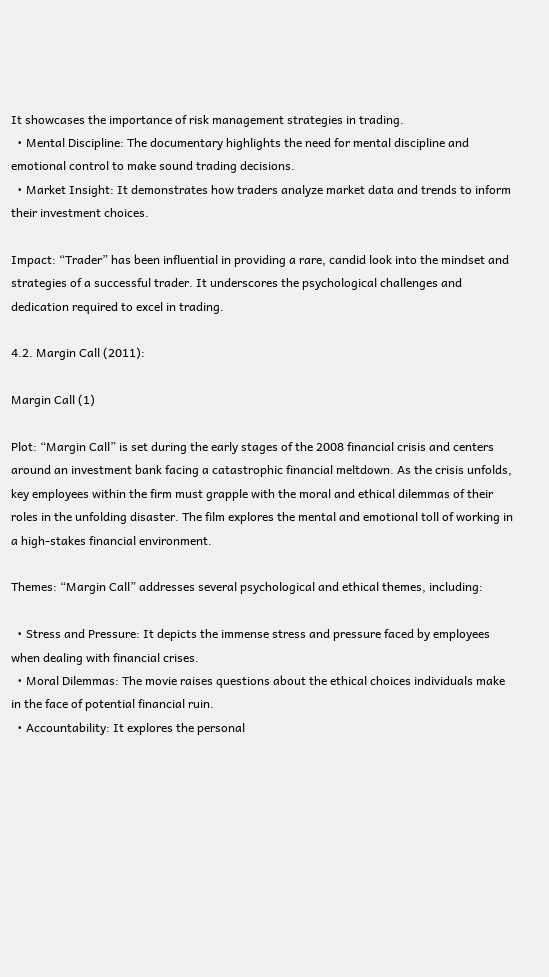It showcases the importance of risk management strategies in trading.
  • Mental Discipline: The documentary highlights the need for mental discipline and emotional control to make sound trading decisions.
  • Market Insight: It demonstrates how traders analyze market data and trends to inform their investment choices.

Impact: “Trader” has been influential in providing a rare, candid look into the mindset and strategies of a successful trader. It underscores the psychological challenges and dedication required to excel in trading.

4.2. Margin Call (2011):

Margin Call (1)

Plot: “Margin Call” is set during the early stages of the 2008 financial crisis and centers around an investment bank facing a catastrophic financial meltdown. As the crisis unfolds, key employees within the firm must grapple with the moral and ethical dilemmas of their roles in the unfolding disaster. The film explores the mental and emotional toll of working in a high-stakes financial environment.

Themes: “Margin Call” addresses several psychological and ethical themes, including:

  • Stress and Pressure: It depicts the immense stress and pressure faced by employees when dealing with financial crises.
  • Moral Dilemmas: The movie raises questions about the ethical choices individuals make in the face of potential financial ruin.
  • Accountability: It explores the personal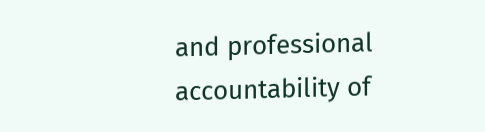and professional accountability of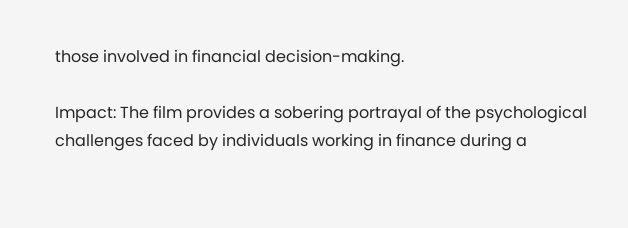those involved in financial decision-making.

Impact: The film provides a sobering portrayal of the psychological challenges faced by individuals working in finance during a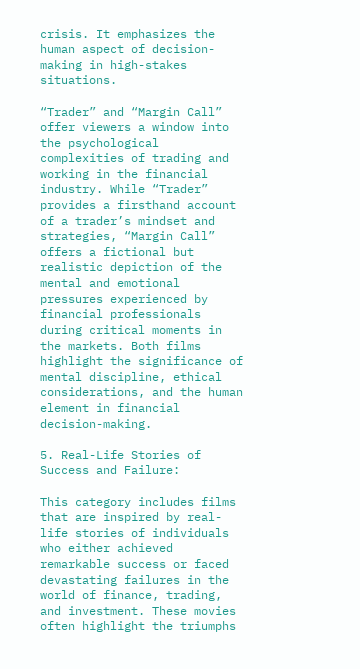crisis. It emphasizes the human aspect of decision-making in high-stakes situations.

“Trader” and “Margin Call” offer viewers a window into the psychological complexities of trading and working in the financial industry. While “Trader” provides a firsthand account of a trader’s mindset and strategies, “Margin Call” offers a fictional but realistic depiction of the mental and emotional pressures experienced by financial professionals during critical moments in the markets. Both films highlight the significance of mental discipline, ethical considerations, and the human element in financial decision-making.

5. Real-Life Stories of Success and Failure:

This category includes films that are inspired by real-life stories of individuals who either achieved remarkable success or faced devastating failures in the world of finance, trading, and investment. These movies often highlight the triumphs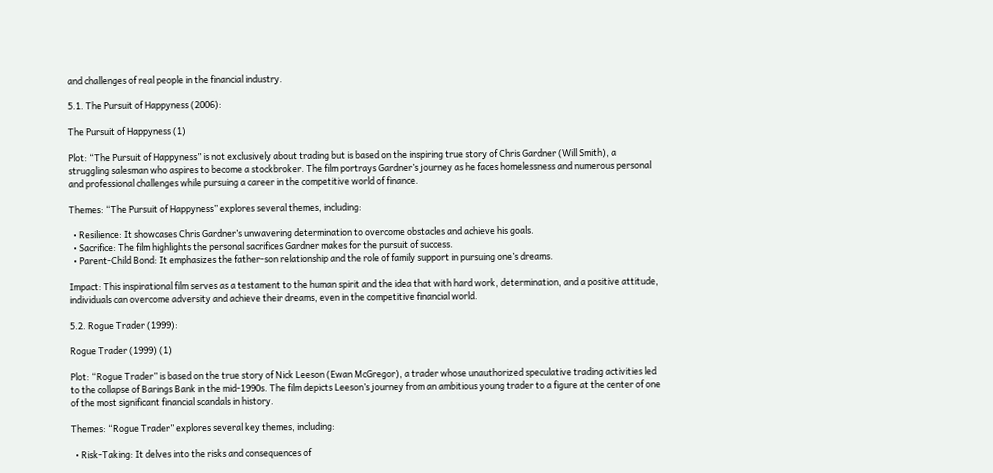and challenges of real people in the financial industry.

5.1. The Pursuit of Happyness (2006):

The Pursuit of Happyness (1)

Plot: “The Pursuit of Happyness” is not exclusively about trading but is based on the inspiring true story of Chris Gardner (Will Smith), a struggling salesman who aspires to become a stockbroker. The film portrays Gardner’s journey as he faces homelessness and numerous personal and professional challenges while pursuing a career in the competitive world of finance.

Themes: “The Pursuit of Happyness” explores several themes, including:

  • Resilience: It showcases Chris Gardner’s unwavering determination to overcome obstacles and achieve his goals.
  • Sacrifice: The film highlights the personal sacrifices Gardner makes for the pursuit of success.
  • Parent-Child Bond: It emphasizes the father-son relationship and the role of family support in pursuing one’s dreams.

Impact: This inspirational film serves as a testament to the human spirit and the idea that with hard work, determination, and a positive attitude, individuals can overcome adversity and achieve their dreams, even in the competitive financial world.

5.2. Rogue Trader (1999):

Rogue Trader (1999) (1)

Plot: “Rogue Trader” is based on the true story of Nick Leeson (Ewan McGregor), a trader whose unauthorized speculative trading activities led to the collapse of Barings Bank in the mid-1990s. The film depicts Leeson’s journey from an ambitious young trader to a figure at the center of one of the most significant financial scandals in history.

Themes: “Rogue Trader” explores several key themes, including:

  • Risk-Taking: It delves into the risks and consequences of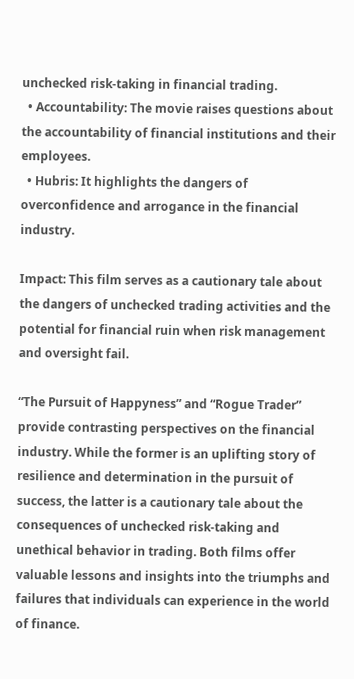unchecked risk-taking in financial trading.
  • Accountability: The movie raises questions about the accountability of financial institutions and their employees.
  • Hubris: It highlights the dangers of overconfidence and arrogance in the financial industry.

Impact: This film serves as a cautionary tale about the dangers of unchecked trading activities and the potential for financial ruin when risk management and oversight fail.

“The Pursuit of Happyness” and “Rogue Trader” provide contrasting perspectives on the financial industry. While the former is an uplifting story of resilience and determination in the pursuit of success, the latter is a cautionary tale about the consequences of unchecked risk-taking and unethical behavior in trading. Both films offer valuable lessons and insights into the triumphs and failures that individuals can experience in the world of finance.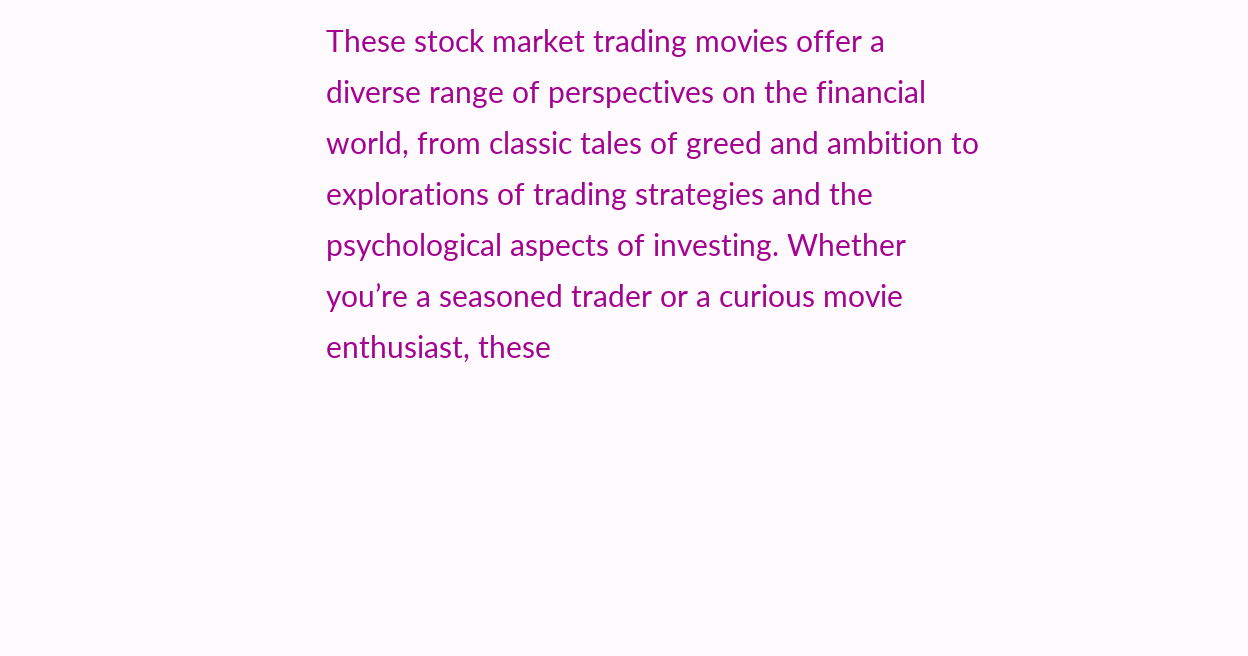These stock market trading movies offer a diverse range of perspectives on the financial world, from classic tales of greed and ambition to explorations of trading strategies and the psychological aspects of investing. Whether you’re a seasoned trader or a curious movie enthusiast, these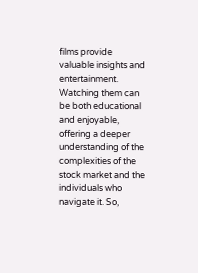films provide valuable insights and entertainment. Watching them can be both educational and enjoyable, offering a deeper understanding of the complexities of the stock market and the individuals who navigate it. So,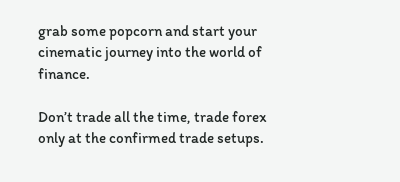grab some popcorn and start your cinematic journey into the world of finance.

Don’t trade all the time, trade forex only at the confirmed trade setups.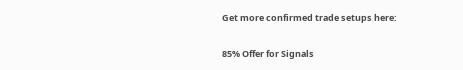Get more confirmed trade setups here:

85% Offer for Signals